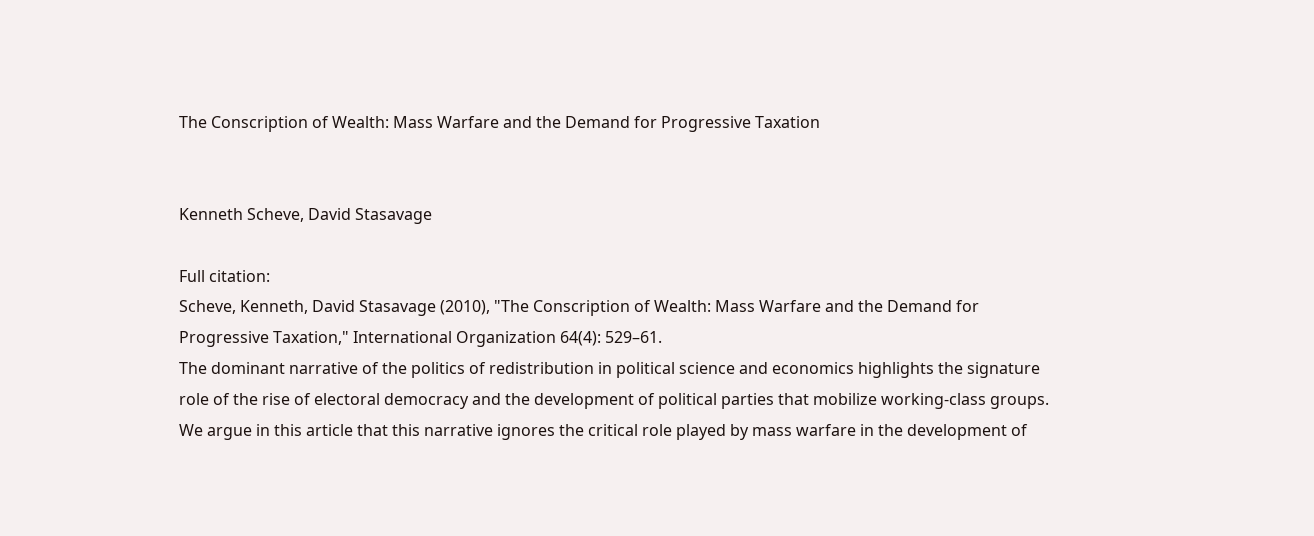The Conscription of Wealth: Mass Warfare and the Demand for Progressive Taxation


Kenneth Scheve, David Stasavage

Full citation:
Scheve, Kenneth, David Stasavage (2010), "The Conscription of Wealth: Mass Warfare and the Demand for Progressive Taxation," International Organization 64(4): 529–61.
The dominant narrative of the politics of redistribution in political science and economics highlights the signature role of the rise of electoral democracy and the development of political parties that mobilize working-class groups. We argue in this article that this narrative ignores the critical role played by mass warfare in the development of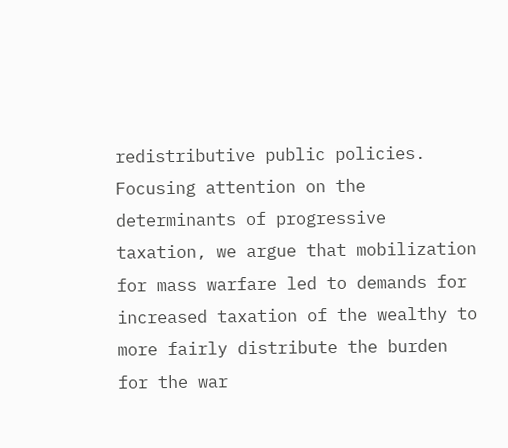redistributive public policies. Focusing attention on the determinants of progressive taxation, we argue that mobilization for mass warfare led to demands for increased taxation of the wealthy to more fairly distribute the burden for the war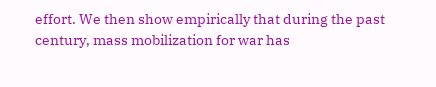effort. We then show empirically that during the past century, mass mobilization for war has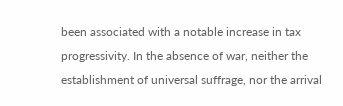been associated with a notable increase in tax progressivity. In the absence of war, neither the establishment of universal suffrage, nor the arrival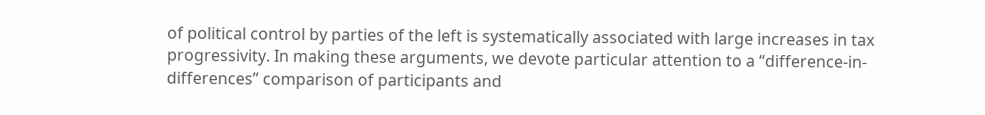of political control by parties of the left is systematically associated with large increases in tax progressivity. In making these arguments, we devote particular attention to a “difference-in-differences” comparison of participants and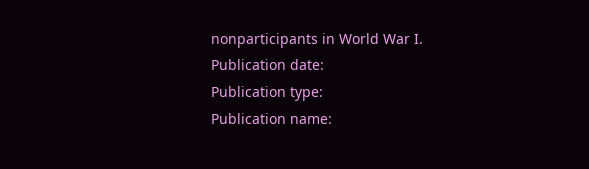nonparticipants in World War I.
Publication date:
Publication type:
Publication name: